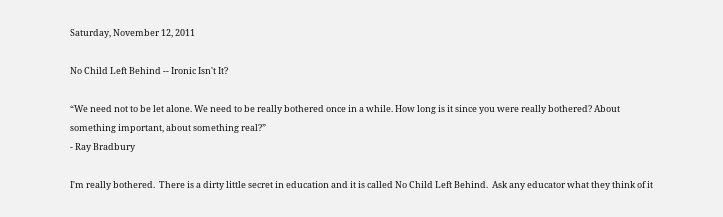Saturday, November 12, 2011

No Child Left Behind -- Ironic Isn't It?

“We need not to be let alone. We need to be really bothered once in a while. How long is it since you were really bothered? About something important, about something real?”
- Ray Bradbury

I'm really bothered.  There is a dirty little secret in education and it is called No Child Left Behind.  Ask any educator what they think of it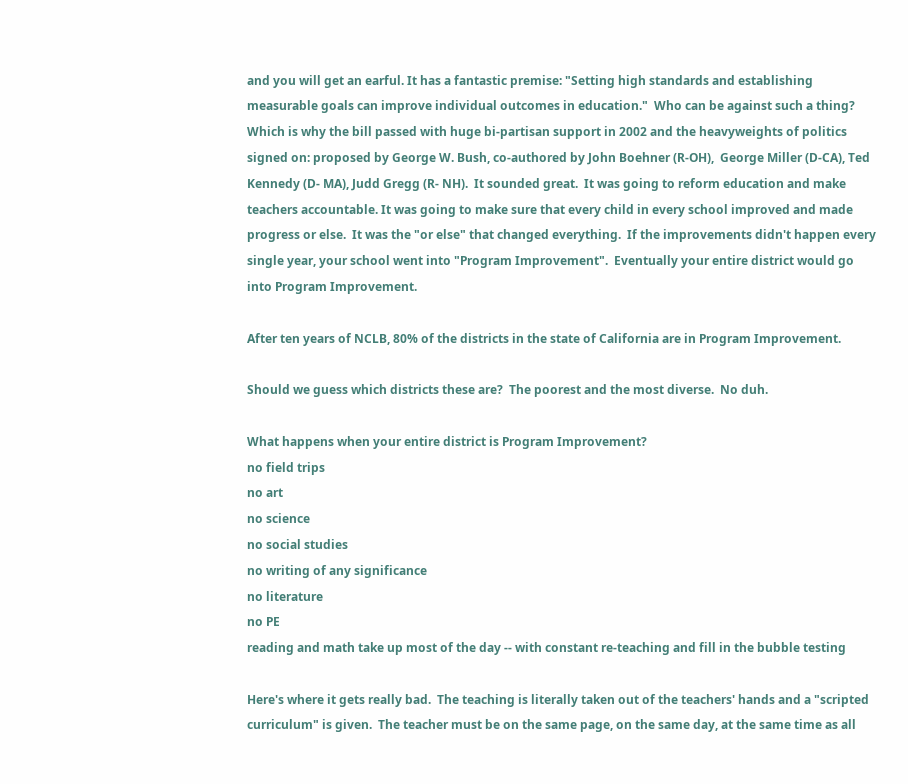and you will get an earful. It has a fantastic premise: "Setting high standards and establishing measurable goals can improve individual outcomes in education."  Who can be against such a thing?
Which is why the bill passed with huge bi-partisan support in 2002 and the heavyweights of politics signed on: proposed by George W. Bush, co-authored by John Boehner (R-OH),  George Miller (D-CA), Ted Kennedy (D- MA), Judd Gregg (R- NH).  It sounded great.  It was going to reform education and make teachers accountable. It was going to make sure that every child in every school improved and made progress or else.  It was the "or else" that changed everything.  If the improvements didn't happen every single year, your school went into "Program Improvement".  Eventually your entire district would go into Program Improvement.

After ten years of NCLB, 80% of the districts in the state of California are in Program Improvement.

Should we guess which districts these are?  The poorest and the most diverse.  No duh.

What happens when your entire district is Program Improvement?
no field trips
no art
no science
no social studies
no writing of any significance
no literature
no PE
reading and math take up most of the day -- with constant re-teaching and fill in the bubble testing

Here's where it gets really bad.  The teaching is literally taken out of the teachers' hands and a "scripted curriculum" is given.  The teacher must be on the same page, on the same day, at the same time as all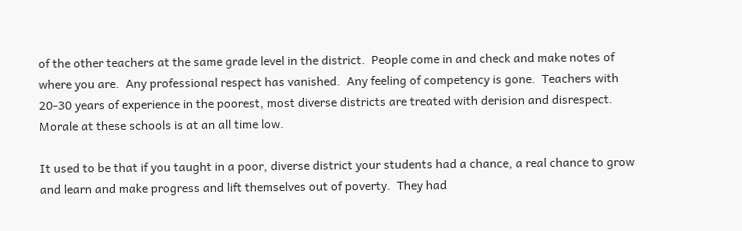of the other teachers at the same grade level in the district.  People come in and check and make notes of where you are.  Any professional respect has vanished.  Any feeling of competency is gone.  Teachers with 20-30 years of experience in the poorest, most diverse districts are treated with derision and disrespect.  Morale at these schools is at an all time low.

It used to be that if you taught in a poor, diverse district your students had a chance, a real chance to grow and learn and make progress and lift themselves out of poverty.  They had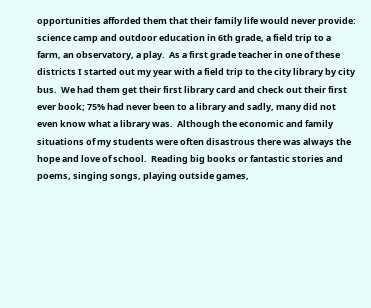opportunities afforded them that their family life would never provide: science camp and outdoor education in 6th grade, a field trip to a farm, an observatory, a play.  As a first grade teacher in one of these districts I started out my year with a field trip to the city library by city bus.  We had them get their first library card and check out their first ever book; 75% had never been to a library and sadly, many did not even know what a library was.  Although the economic and family situations of my students were often disastrous there was always the hope and love of school.  Reading big books or fantastic stories and poems, singing songs, playing outside games,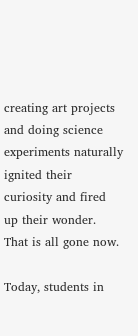creating art projects and doing science experiments naturally ignited their curiosity and fired up their wonder.
That is all gone now.

Today, students in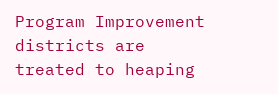Program Improvement districts are treated to heaping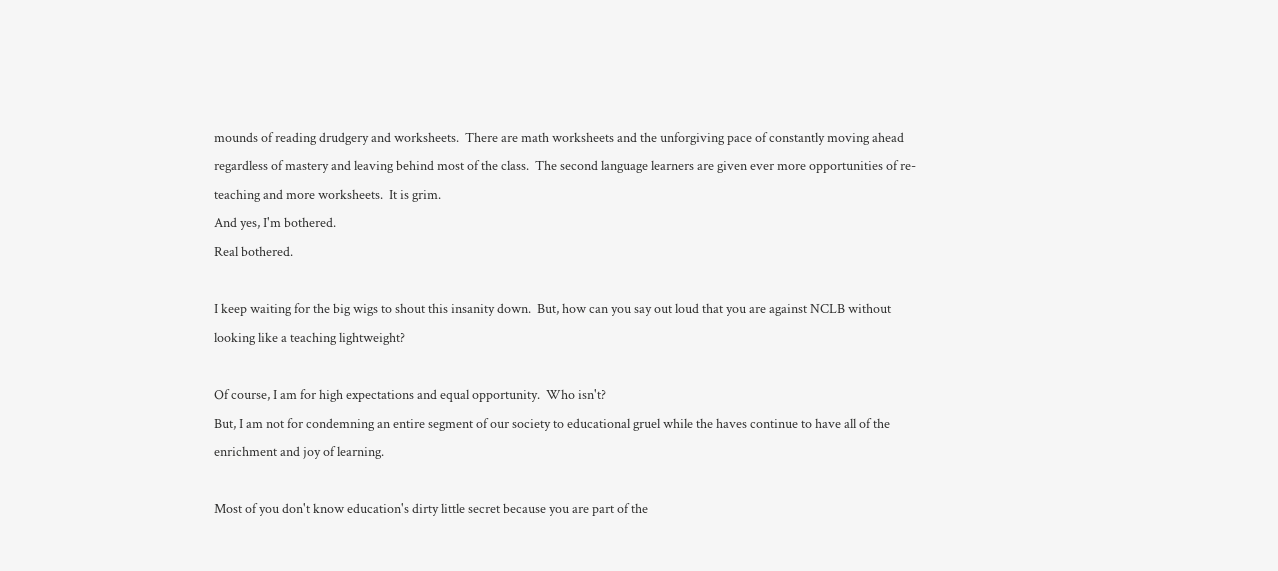mounds of reading drudgery and worksheets.  There are math worksheets and the unforgiving pace of constantly moving ahead regardless of mastery and leaving behind most of the class.  The second language learners are given ever more opportunities of re-teaching and more worksheets.  It is grim.
And yes, I'm bothered.
Real bothered.

I keep waiting for the big wigs to shout this insanity down.  But, how can you say out loud that you are against NCLB without looking like a teaching lightweight?

Of course, I am for high expectations and equal opportunity.  Who isn't?
But, I am not for condemning an entire segment of our society to educational gruel while the haves continue to have all of the enrichment and joy of learning.

Most of you don't know education's dirty little secret because you are part of the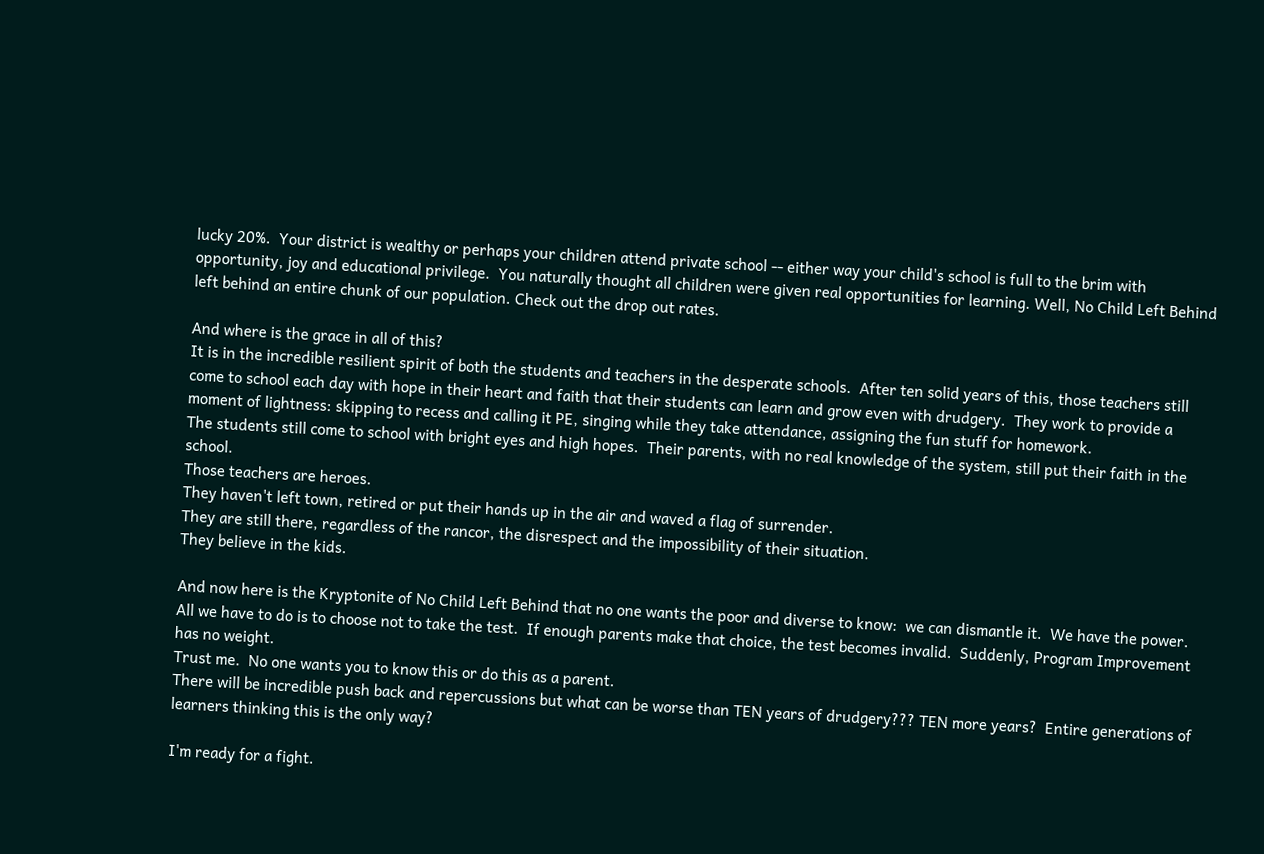lucky 20%.  Your district is wealthy or perhaps your children attend private school -- either way your child's school is full to the brim with opportunity, joy and educational privilege.  You naturally thought all children were given real opportunities for learning. Well, No Child Left Behind left behind an entire chunk of our population. Check out the drop out rates.

And where is the grace in all of this?
It is in the incredible resilient spirit of both the students and teachers in the desperate schools.  After ten solid years of this, those teachers still come to school each day with hope in their heart and faith that their students can learn and grow even with drudgery.  They work to provide a moment of lightness: skipping to recess and calling it PE, singing while they take attendance, assigning the fun stuff for homework.
The students still come to school with bright eyes and high hopes.  Their parents, with no real knowledge of the system, still put their faith in the school.
Those teachers are heroes.
They haven't left town, retired or put their hands up in the air and waved a flag of surrender.
They are still there, regardless of the rancor, the disrespect and the impossibility of their situation.
They believe in the kids.

And now here is the Kryptonite of No Child Left Behind that no one wants the poor and diverse to know:  we can dismantle it.  We have the power.  All we have to do is to choose not to take the test.  If enough parents make that choice, the test becomes invalid.  Suddenly, Program Improvement has no weight.
Trust me.  No one wants you to know this or do this as a parent.
There will be incredible push back and repercussions but what can be worse than TEN years of drudgery??? TEN more years?  Entire generations of learners thinking this is the only way?

I'm ready for a fight.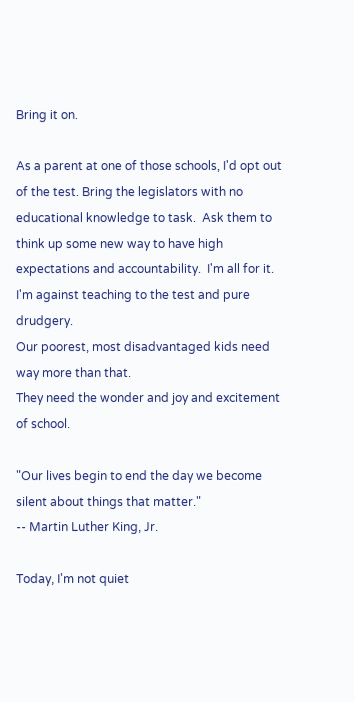Bring it on.

As a parent at one of those schools, I'd opt out of the test. Bring the legislators with no educational knowledge to task.  Ask them to think up some new way to have high expectations and accountability.  I'm all for it.  I'm against teaching to the test and pure drudgery.
Our poorest, most disadvantaged kids need way more than that.
They need the wonder and joy and excitement of school.

"Our lives begin to end the day we become silent about things that matter."
-- Martin Luther King, Jr.

Today, I'm not quiet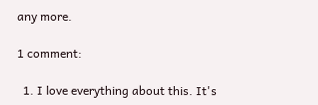any more.

1 comment:

  1. I love everything about this. It's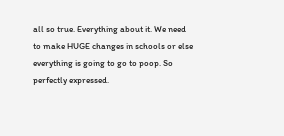all so true. Everything about it. We need to make HUGE changes in schools or else everything is going to go to poop. So perfectly expressed.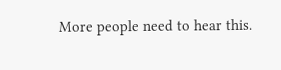More people need to hear this.